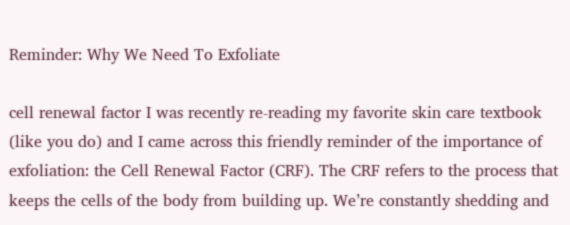Reminder: Why We Need To Exfoliate

cell renewal factor I was recently re-reading my favorite skin care textbook (like you do) and I came across this friendly reminder of the importance of exfoliation: the Cell Renewal Factor (CRF). The CRF refers to the process that keeps the cells of the body from building up. We’re constantly shedding and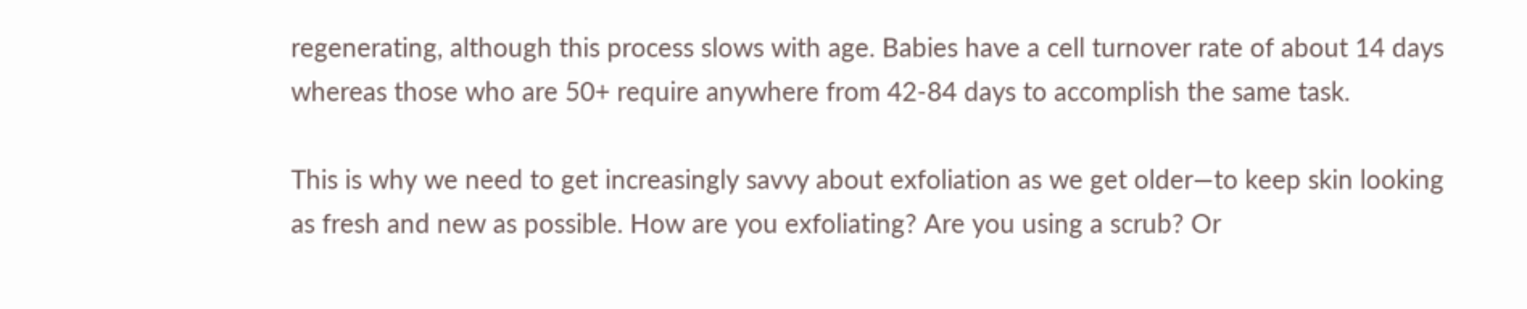regenerating, although this process slows with age. Babies have a cell turnover rate of about 14 days whereas those who are 50+ require anywhere from 42-84 days to accomplish the same task.

This is why we need to get increasingly savvy about exfoliation as we get older—to keep skin looking as fresh and new as possible. How are you exfoliating? Are you using a scrub? Or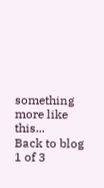something more like this...
Back to blog
1 of 3